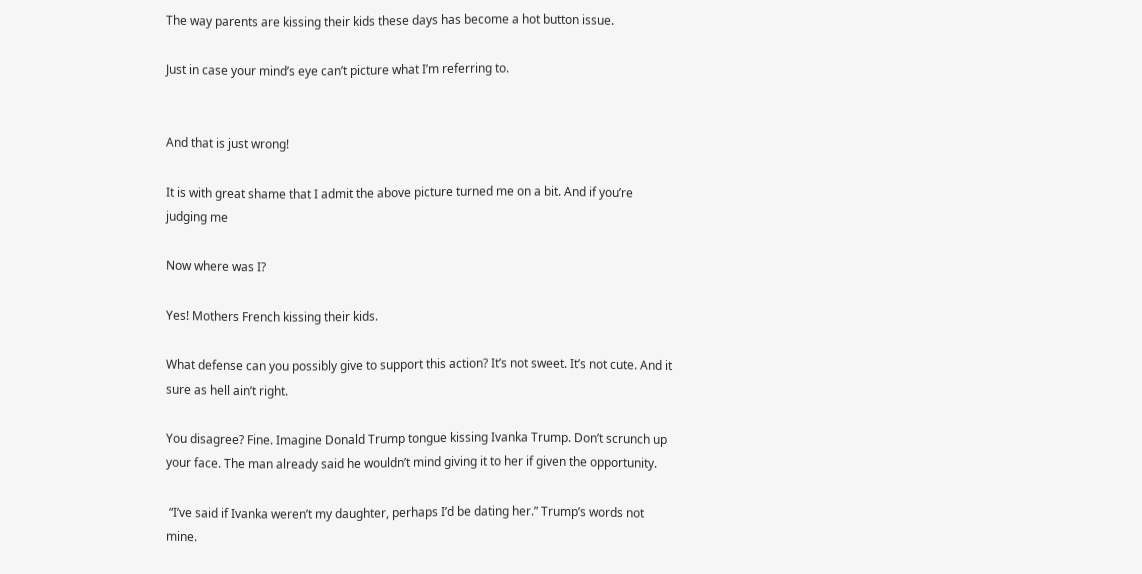The way parents are kissing their kids these days has become a hot button issue.

Just in case your mind’s eye can’t picture what I’m referring to.


And that is just wrong!

It is with great shame that I admit the above picture turned me on a bit. And if you’re judging me

Now where was I?

Yes! Mothers French kissing their kids.

What defense can you possibly give to support this action? It’s not sweet. It’s not cute. And it sure as hell ain’t right.

You disagree? Fine. Imagine Donald Trump tongue kissing Ivanka Trump. Don’t scrunch up your face. The man already said he wouldn’t mind giving it to her if given the opportunity.

 “I’ve said if Ivanka weren’t my daughter, perhaps I’d be dating her.” Trump’s words not mine.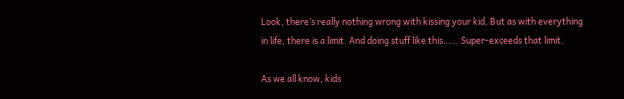Look, there’s really nothing wrong with kissing your kid. But as with everything in life, there is a limit. And doing stuff like this…… Super-exceeds that limit.

As we all know, kids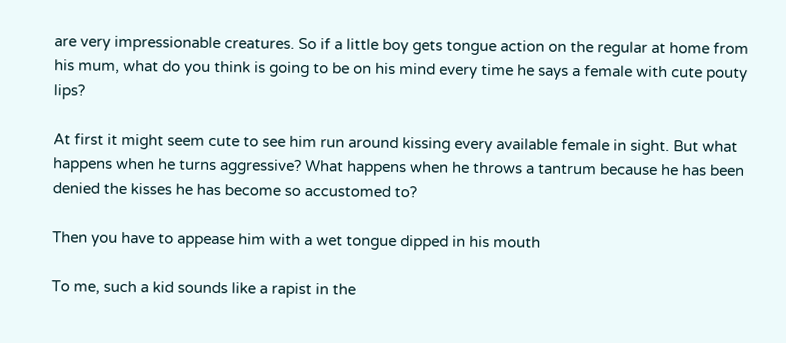are very impressionable creatures. So if a little boy gets tongue action on the regular at home from his mum, what do you think is going to be on his mind every time he says a female with cute pouty lips?

At first it might seem cute to see him run around kissing every available female in sight. But what happens when he turns aggressive? What happens when he throws a tantrum because he has been denied the kisses he has become so accustomed to?

Then you have to appease him with a wet tongue dipped in his mouth

To me, such a kid sounds like a rapist in the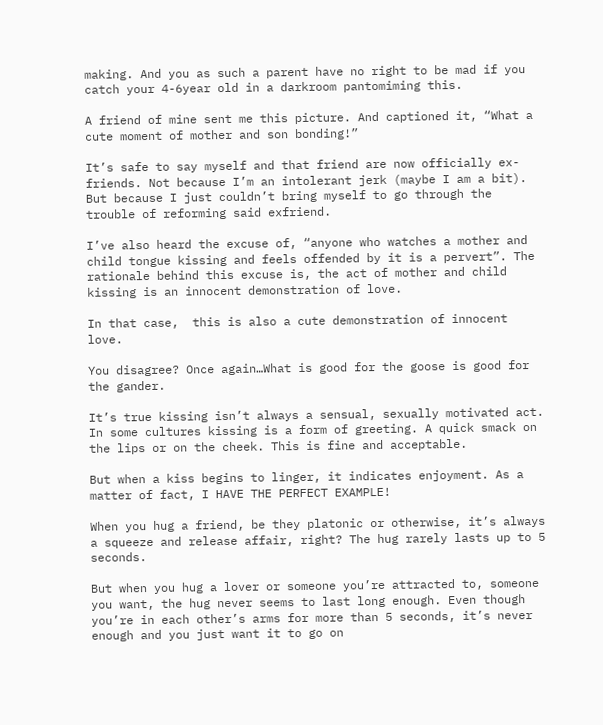making. And you as such a parent have no right to be mad if you catch your 4-6year old in a darkroom pantomiming this.

A friend of mine sent me this picture. And captioned it, “What a cute moment of mother and son bonding!”

It’s safe to say myself and that friend are now officially ex-friends. Not because I’m an intolerant jerk (maybe I am a bit). But because I just couldn’t bring myself to go through the trouble of reforming said exfriend.

I’ve also heard the excuse of, “anyone who watches a mother and child tongue kissing and feels offended by it is a pervert”. The rationale behind this excuse is, the act of mother and child kissing is an innocent demonstration of love.

In that case,  this is also a cute demonstration of innocent love.

You disagree? Once again…What is good for the goose is good for the gander.

It’s true kissing isn’t always a sensual, sexually motivated act. In some cultures kissing is a form of greeting. A quick smack on the lips or on the cheek. This is fine and acceptable.

But when a kiss begins to linger, it indicates enjoyment. As a matter of fact, I HAVE THE PERFECT EXAMPLE!

When you hug a friend, be they platonic or otherwise, it’s always a squeeze and release affair, right? The hug rarely lasts up to 5 seconds.

But when you hug a lover or someone you’re attracted to, someone you want, the hug never seems to last long enough. Even though you’re in each other’s arms for more than 5 seconds, it’s never enough and you just want it to go on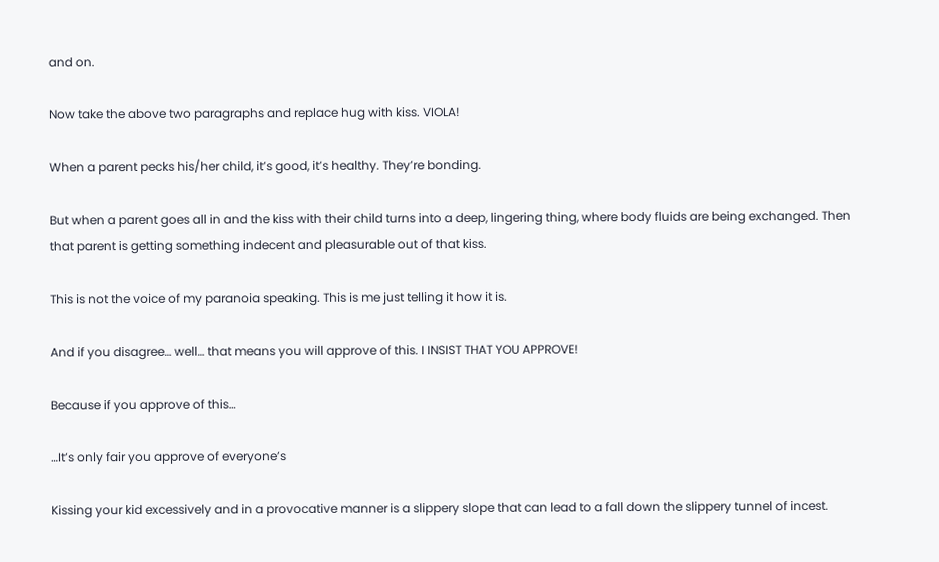and on.

Now take the above two paragraphs and replace hug with kiss. VIOLA!

When a parent pecks his/her child, it’s good, it’s healthy. They’re bonding.

But when a parent goes all in and the kiss with their child turns into a deep, lingering thing, where body fluids are being exchanged. Then that parent is getting something indecent and pleasurable out of that kiss.

This is not the voice of my paranoia speaking. This is me just telling it how it is.

And if you disagree… well… that means you will approve of this. I INSIST THAT YOU APPROVE!

Because if you approve of this…

…It’s only fair you approve of everyone’s

Kissing your kid excessively and in a provocative manner is a slippery slope that can lead to a fall down the slippery tunnel of incest.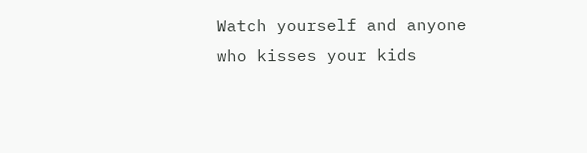Watch yourself and anyone who kisses your kids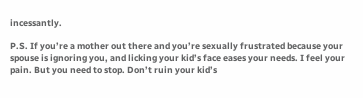incessantly.

P.S. If you’re a mother out there and you’re sexually frustrated because your spouse is ignoring you, and licking your kid’s face eases your needs. I feel your pain. But you need to stop. Don’t ruin your kid’s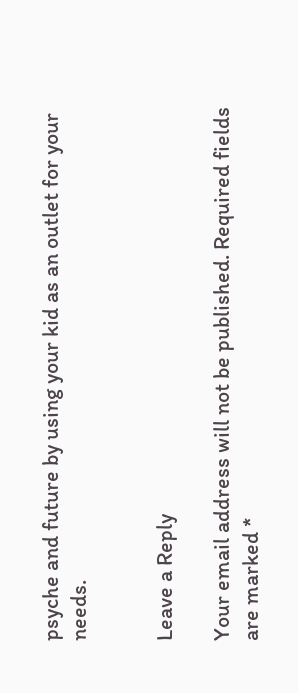psyche and future by using your kid as an outlet for your needs.


Leave a Reply

Your email address will not be published. Required fields are marked *